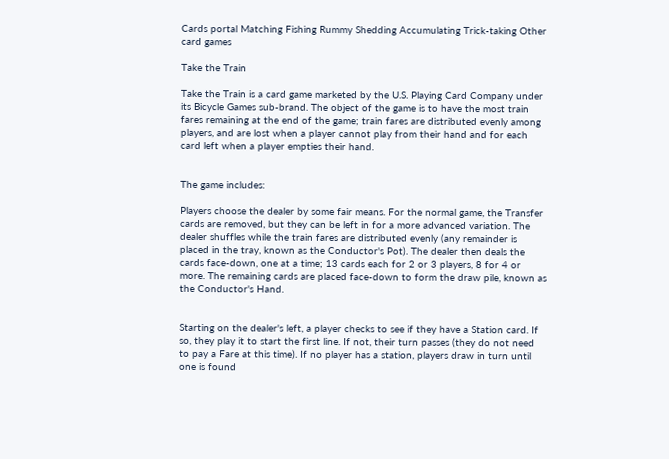Cards portal Matching Fishing Rummy Shedding Accumulating Trick-taking Other card games

Take the Train

Take the Train is a card game marketed by the U.S. Playing Card Company under its Bicycle Games sub-brand. The object of the game is to have the most train fares remaining at the end of the game; train fares are distributed evenly among players, and are lost when a player cannot play from their hand and for each card left when a player empties their hand.


The game includes:

Players choose the dealer by some fair means. For the normal game, the Transfer cards are removed, but they can be left in for a more advanced variation. The dealer shuffles while the train fares are distributed evenly (any remainder is placed in the tray, known as the Conductor's Pot). The dealer then deals the cards face-down, one at a time; 13 cards each for 2 or 3 players, 8 for 4 or more. The remaining cards are placed face-down to form the draw pile, known as the Conductor's Hand.


Starting on the dealer's left, a player checks to see if they have a Station card. If so, they play it to start the first line. If not, their turn passes (they do not need to pay a Fare at this time). If no player has a station, players draw in turn until one is found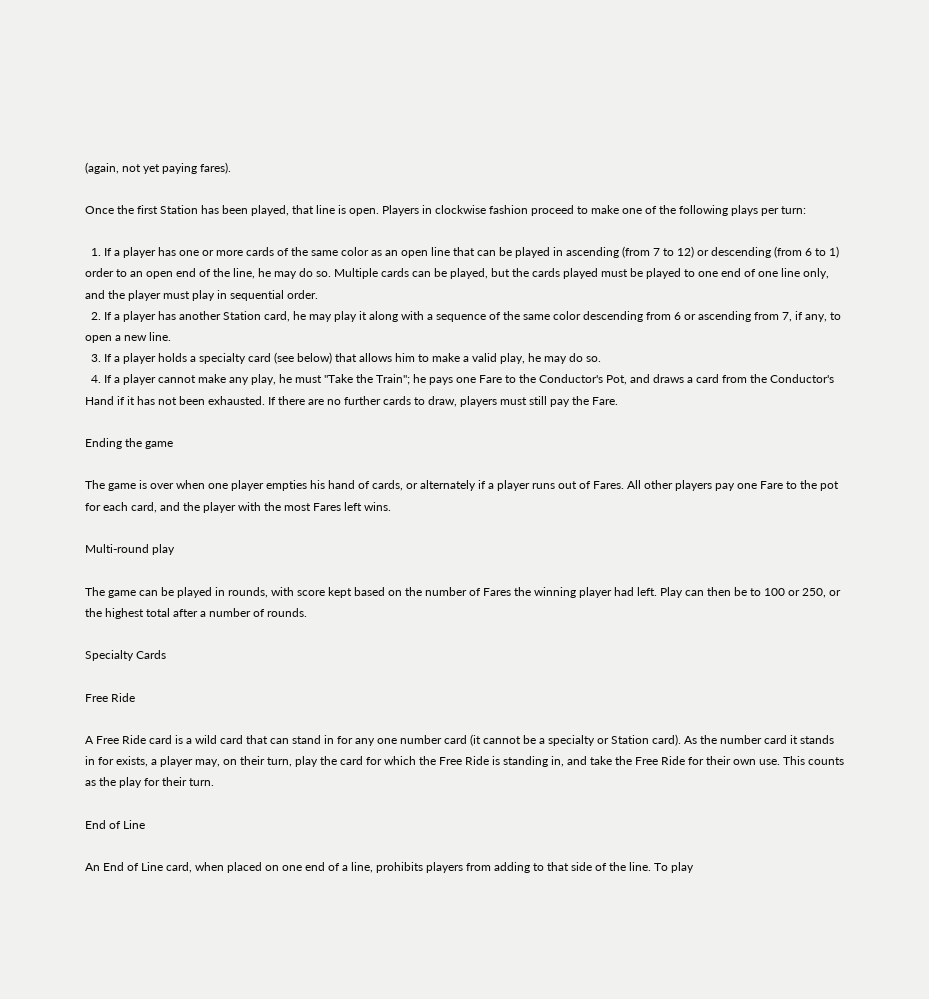(again, not yet paying fares).

Once the first Station has been played, that line is open. Players in clockwise fashion proceed to make one of the following plays per turn:

  1. If a player has one or more cards of the same color as an open line that can be played in ascending (from 7 to 12) or descending (from 6 to 1) order to an open end of the line, he may do so. Multiple cards can be played, but the cards played must be played to one end of one line only, and the player must play in sequential order.
  2. If a player has another Station card, he may play it along with a sequence of the same color descending from 6 or ascending from 7, if any, to open a new line.
  3. If a player holds a specialty card (see below) that allows him to make a valid play, he may do so.
  4. If a player cannot make any play, he must "Take the Train"; he pays one Fare to the Conductor's Pot, and draws a card from the Conductor's Hand if it has not been exhausted. If there are no further cards to draw, players must still pay the Fare.

Ending the game

The game is over when one player empties his hand of cards, or alternately if a player runs out of Fares. All other players pay one Fare to the pot for each card, and the player with the most Fares left wins.

Multi-round play

The game can be played in rounds, with score kept based on the number of Fares the winning player had left. Play can then be to 100 or 250, or the highest total after a number of rounds.

Specialty Cards

Free Ride

A Free Ride card is a wild card that can stand in for any one number card (it cannot be a specialty or Station card). As the number card it stands in for exists, a player may, on their turn, play the card for which the Free Ride is standing in, and take the Free Ride for their own use. This counts as the play for their turn.

End of Line

An End of Line card, when placed on one end of a line, prohibits players from adding to that side of the line. To play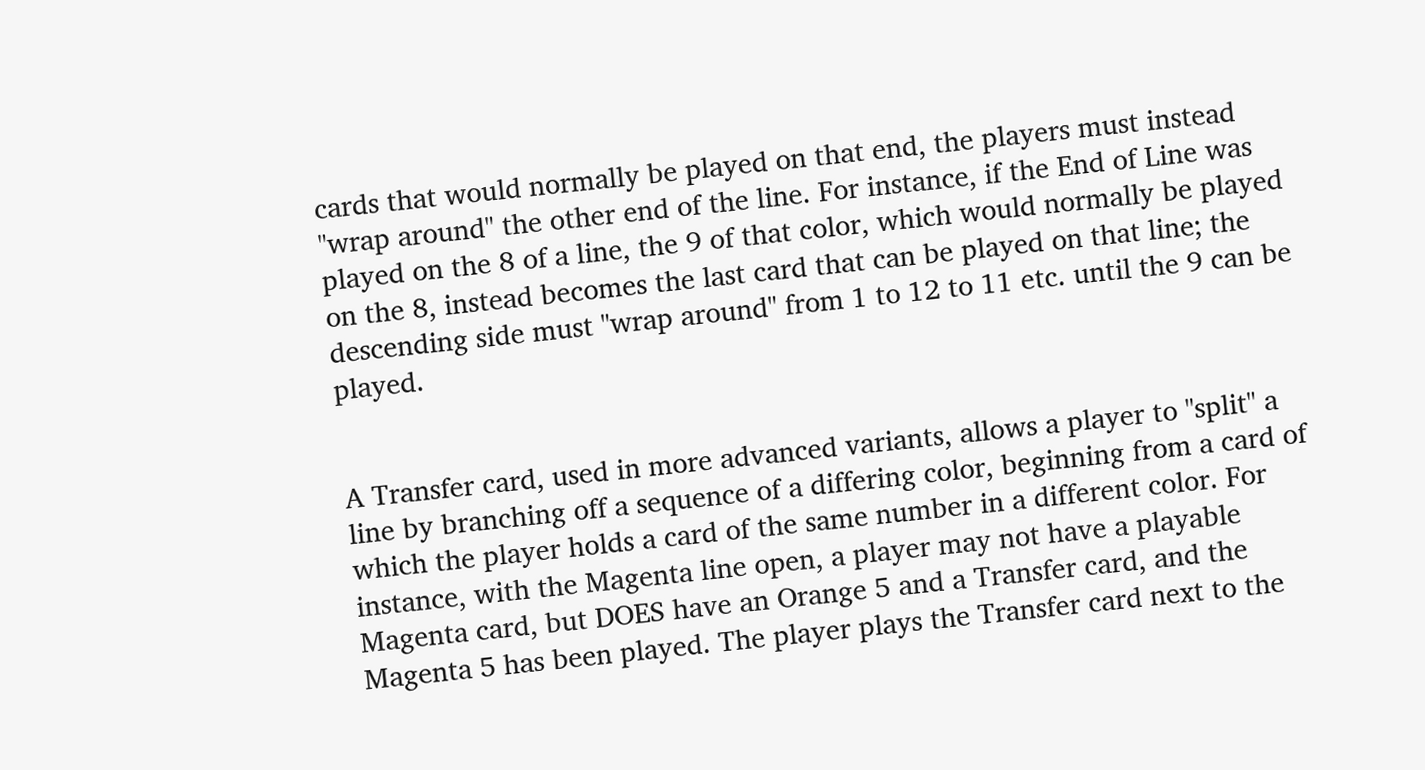cards that would normally be played on that end, the players must instead "wrap around" the other end of the line. For instance, if the End of Line was played on the 8 of a line, the 9 of that color, which would normally be played on the 8, instead becomes the last card that can be played on that line; the descending side must "wrap around" from 1 to 12 to 11 etc. until the 9 can be played.


A Transfer card, used in more advanced variants, allows a player to "split" a line by branching off a sequence of a differing color, beginning from a card of which the player holds a card of the same number in a different color. For instance, with the Magenta line open, a player may not have a playable Magenta card, but DOES have an Orange 5 and a Transfer card, and the Magenta 5 has been played. The player plays the Transfer card next to the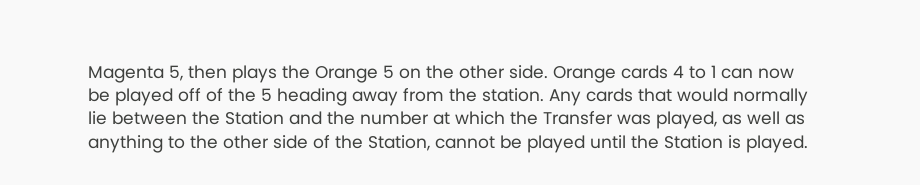Magenta 5, then plays the Orange 5 on the other side. Orange cards 4 to 1 can now be played off of the 5 heading away from the station. Any cards that would normally lie between the Station and the number at which the Transfer was played, as well as anything to the other side of the Station, cannot be played until the Station is played.